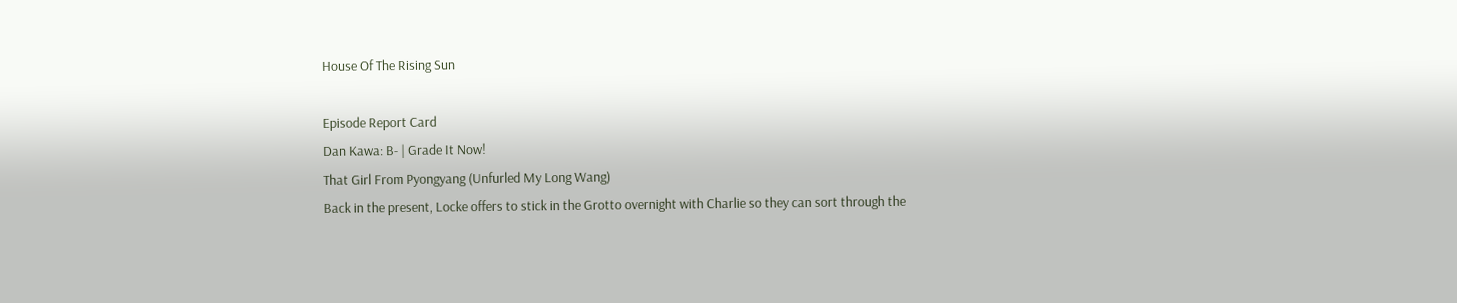House Of The Rising Sun

Episode Report Card
Dan Kawa: B- | Grade It Now!
That Girl From Pyongyang (Unfurled My Long Wang)
Back in the present, Locke offers to stick in the Grotto overnight with Charlie so they can sort through the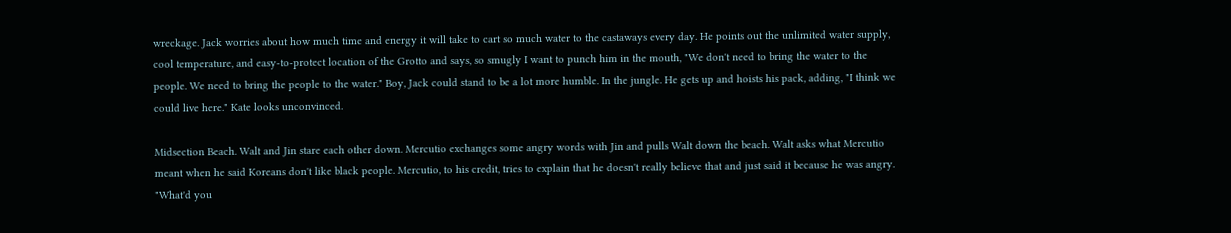wreckage. Jack worries about how much time and energy it will take to cart so much water to the castaways every day. He points out the unlimited water supply, cool temperature, and easy-to-protect location of the Grotto and says, so smugly I want to punch him in the mouth, "We don't need to bring the water to the people. We need to bring the people to the water." Boy, Jack could stand to be a lot more humble. In the jungle. He gets up and hoists his pack, adding, "I think we could live here." Kate looks unconvinced.

Midsection Beach. Walt and Jin stare each other down. Mercutio exchanges some angry words with Jin and pulls Walt down the beach. Walt asks what Mercutio meant when he said Koreans don't like black people. Mercutio, to his credit, tries to explain that he doesn't really believe that and just said it because he was angry. "What'd you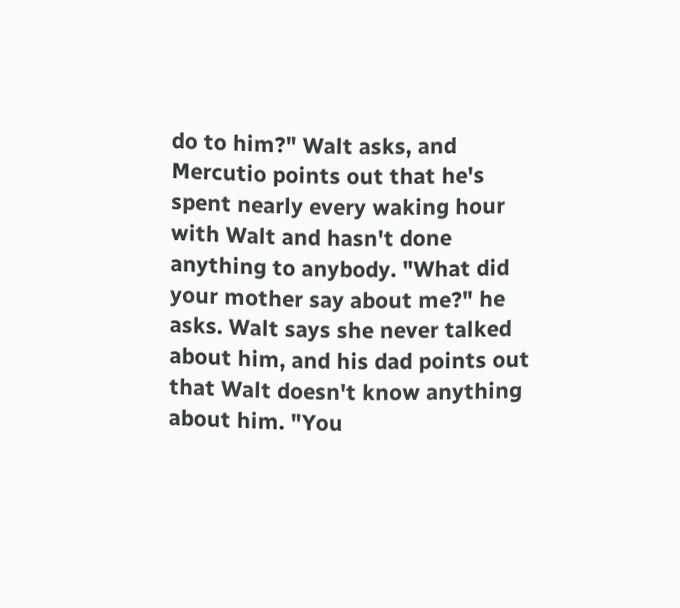do to him?" Walt asks, and Mercutio points out that he's spent nearly every waking hour with Walt and hasn't done anything to anybody. "What did your mother say about me?" he asks. Walt says she never talked about him, and his dad points out that Walt doesn't know anything about him. "You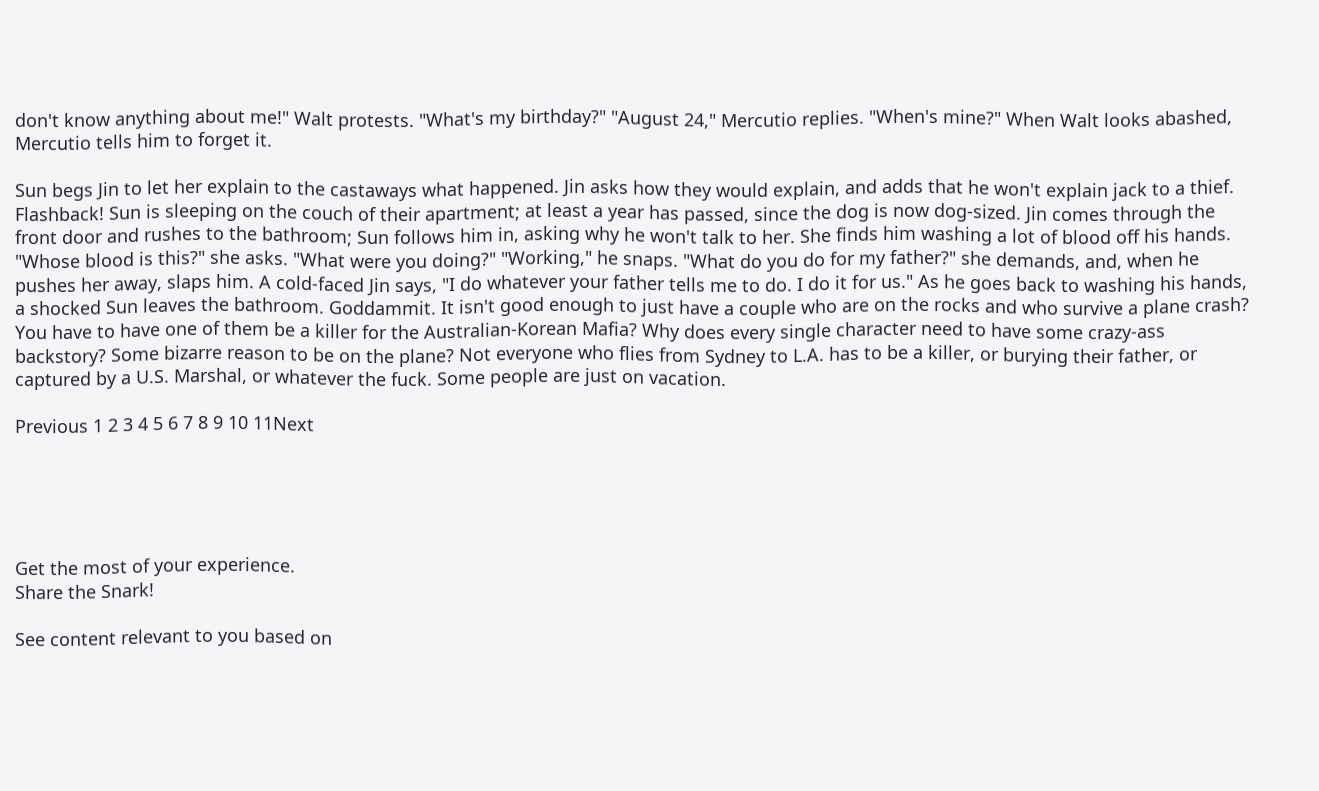don't know anything about me!" Walt protests. "What's my birthday?" "August 24," Mercutio replies. "When's mine?" When Walt looks abashed, Mercutio tells him to forget it.

Sun begs Jin to let her explain to the castaways what happened. Jin asks how they would explain, and adds that he won't explain jack to a thief. Flashback! Sun is sleeping on the couch of their apartment; at least a year has passed, since the dog is now dog-sized. Jin comes through the front door and rushes to the bathroom; Sun follows him in, asking why he won't talk to her. She finds him washing a lot of blood off his hands. "Whose blood is this?" she asks. "What were you doing?" "Working," he snaps. "What do you do for my father?" she demands, and, when he pushes her away, slaps him. A cold-faced Jin says, "I do whatever your father tells me to do. I do it for us." As he goes back to washing his hands, a shocked Sun leaves the bathroom. Goddammit. It isn't good enough to just have a couple who are on the rocks and who survive a plane crash? You have to have one of them be a killer for the Australian-Korean Mafia? Why does every single character need to have some crazy-ass backstory? Some bizarre reason to be on the plane? Not everyone who flies from Sydney to L.A. has to be a killer, or burying their father, or captured by a U.S. Marshal, or whatever the fuck. Some people are just on vacation.

Previous 1 2 3 4 5 6 7 8 9 10 11Next





Get the most of your experience.
Share the Snark!

See content relevant to you based on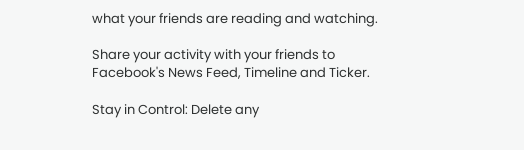what your friends are reading and watching.

Share your activity with your friends to Facebook's News Feed, Timeline and Ticker.

Stay in Control: Delete any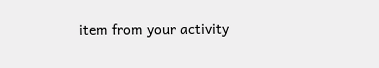item from your activity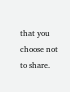that you choose not to share.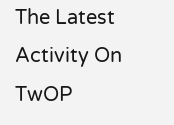The Latest Activity On TwOP